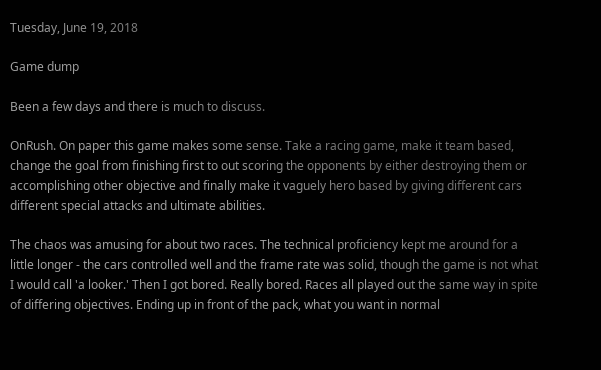Tuesday, June 19, 2018

Game dump

Been a few days and there is much to discuss.

OnRush. On paper this game makes some sense. Take a racing game, make it team based, change the goal from finishing first to out scoring the opponents by either destroying them or accomplishing other objective and finally make it vaguely hero based by giving different cars different special attacks and ultimate abilities.

The chaos was amusing for about two races. The technical proficiency kept me around for a little longer - the cars controlled well and the frame rate was solid, though the game is not what I would call 'a looker.' Then I got bored. Really bored. Races all played out the same way in spite of differing objectives. Ending up in front of the pack, what you want in normal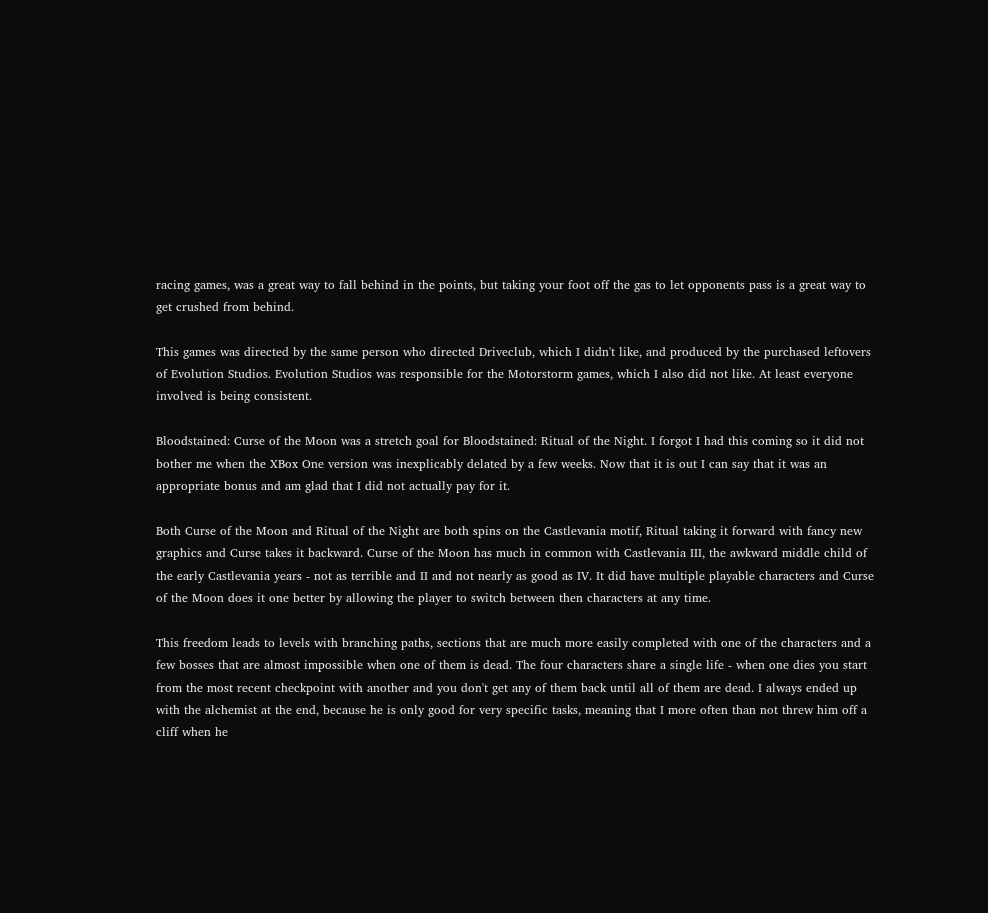racing games, was a great way to fall behind in the points, but taking your foot off the gas to let opponents pass is a great way to get crushed from behind.

This games was directed by the same person who directed Driveclub, which I didn't like, and produced by the purchased leftovers of Evolution Studios. Evolution Studios was responsible for the Motorstorm games, which I also did not like. At least everyone involved is being consistent.

Bloodstained: Curse of the Moon was a stretch goal for Bloodstained: Ritual of the Night. I forgot I had this coming so it did not bother me when the XBox One version was inexplicably delated by a few weeks. Now that it is out I can say that it was an appropriate bonus and am glad that I did not actually pay for it.

Both Curse of the Moon and Ritual of the Night are both spins on the Castlevania motif, Ritual taking it forward with fancy new graphics and Curse takes it backward. Curse of the Moon has much in common with Castlevania III, the awkward middle child of the early Castlevania years - not as terrible and II and not nearly as good as IV. It did have multiple playable characters and Curse of the Moon does it one better by allowing the player to switch between then characters at any time.

This freedom leads to levels with branching paths, sections that are much more easily completed with one of the characters and a few bosses that are almost impossible when one of them is dead. The four characters share a single life - when one dies you start from the most recent checkpoint with another and you don't get any of them back until all of them are dead. I always ended up with the alchemist at the end, because he is only good for very specific tasks, meaning that I more often than not threw him off a cliff when he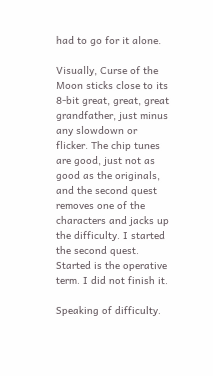had to go for it alone.

Visually, Curse of the Moon sticks close to its 8-bit great, great, great grandfather, just minus any slowdown or flicker. The chip tunes are good, just not as good as the originals, and the second quest removes one of the characters and jacks up the difficulty. I started the second quest. Started is the operative term. I did not finish it.

Speaking of difficulty.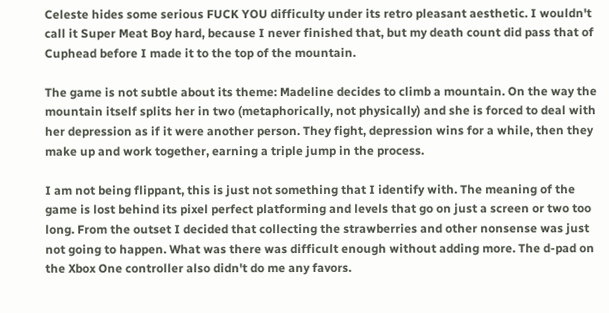Celeste hides some serious FUCK YOU difficulty under its retro pleasant aesthetic. I wouldn't call it Super Meat Boy hard, because I never finished that, but my death count did pass that of Cuphead before I made it to the top of the mountain.

The game is not subtle about its theme: Madeline decides to climb a mountain. On the way the mountain itself splits her in two (metaphorically, not physically) and she is forced to deal with her depression as if it were another person. They fight, depression wins for a while, then they make up and work together, earning a triple jump in the process.

I am not being flippant, this is just not something that I identify with. The meaning of the game is lost behind its pixel perfect platforming and levels that go on just a screen or two too long. From the outset I decided that collecting the strawberries and other nonsense was just not going to happen. What was there was difficult enough without adding more. The d-pad on the Xbox One controller also didn't do me any favors.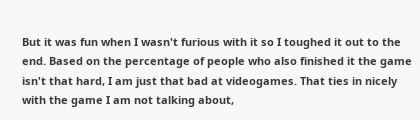But it was fun when I wasn't furious with it so I toughed it out to the end. Based on the percentage of people who also finished it the game isn't that hard, I am just that bad at videogames. That ties in nicely with the game I am not talking about,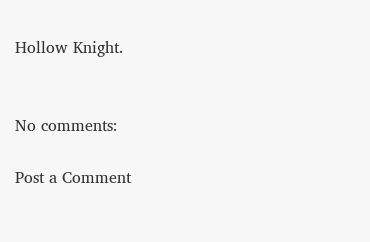Hollow Knight.


No comments:

Post a Comment